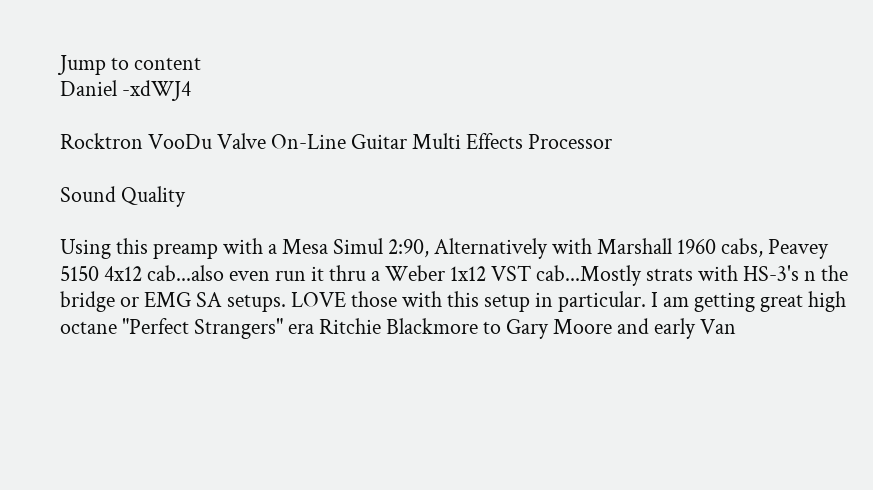Jump to content
Daniel -xdWJ4

Rocktron VooDu Valve On-Line Guitar Multi Effects Processor

Sound Quality

Using this preamp with a Mesa Simul 2:90, Alternatively with Marshall 1960 cabs, Peavey 5150 4x12 cab...also even run it thru a Weber 1x12 VST cab...Mostly strats with HS-3's n the bridge or EMG SA setups. LOVE those with this setup in particular. I am getting great high octane "Perfect Strangers" era Ritchie Blackmore to Gary Moore and early Van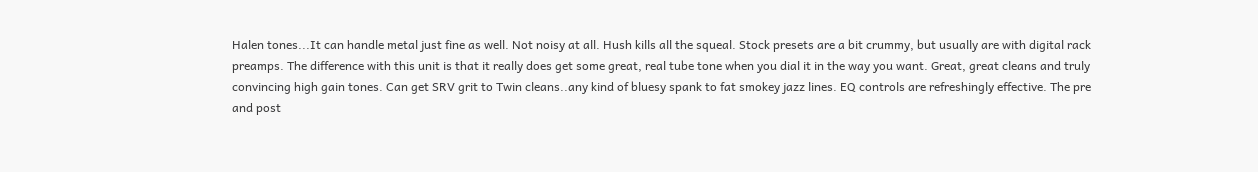Halen tones...It can handle metal just fine as well. Not noisy at all. Hush kills all the squeal. Stock presets are a bit crummy, but usually are with digital rack preamps. The difference with this unit is that it really does get some great, real tube tone when you dial it in the way you want. Great, great cleans and truly convincing high gain tones. Can get SRV grit to Twin cleans..any kind of bluesy spank to fat smokey jazz lines. EQ controls are refreshingly effective. The pre and post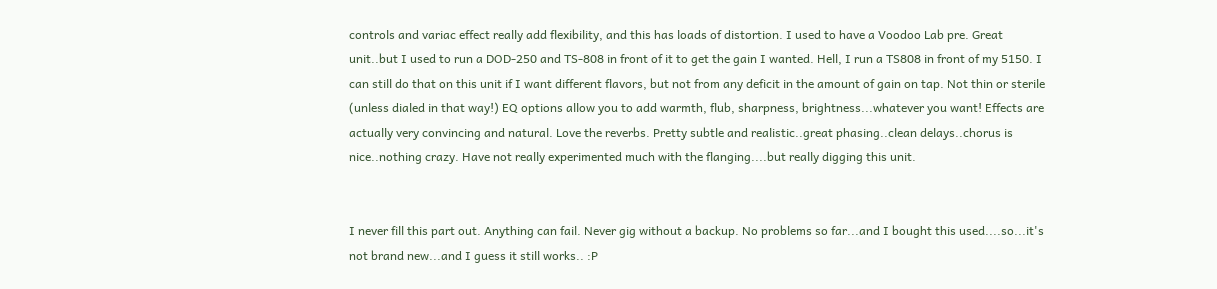controls and variac effect really add flexibility, and this has loads of distortion. I used to have a Voodoo Lab pre. Great unit..but I used to run a DOD-250 and TS-808 in front of it to get the gain I wanted. Hell, I run a TS808 in front of my 5150. I can still do that on this unit if I want different flavors, but not from any deficit in the amount of gain on tap. Not thin or sterile (unless dialed in that way!) EQ options allow you to add warmth, flub, sharpness, brightness...whatever you want! Effects are actually very convincing and natural. Love the reverbs. Pretty subtle and realistic..great phasing..clean delays..chorus is nice..nothing crazy. Have not really experimented much with the flanging....but really digging this unit.


I never fill this part out. Anything can fail. Never gig without a backup. No problems so far...and I bought this used....so...it's not brand new...and I guess it still works.. :P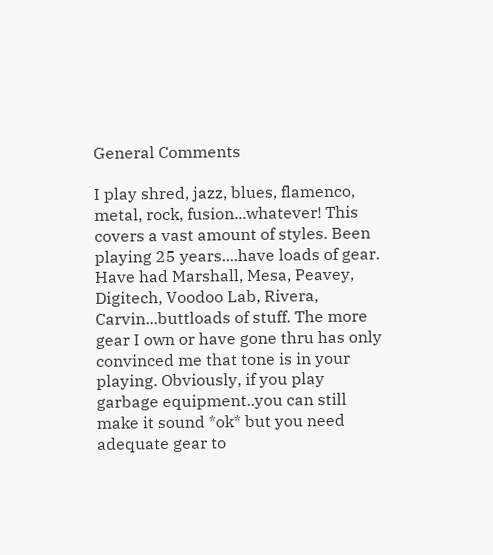General Comments

I play shred, jazz, blues, flamenco, metal, rock, fusion...whatever! This covers a vast amount of styles. Been playing 25 years....have loads of gear. Have had Marshall, Mesa, Peavey, Digitech, Voodoo Lab, Rivera, Carvin...buttloads of stuff. The more gear I own or have gone thru has only convinced me that tone is in your playing. Obviously, if you play garbage equipment..you can still make it sound *ok* but you need adequate gear to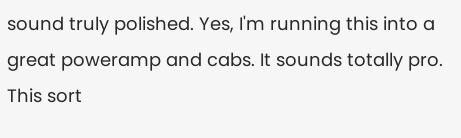sound truly polished. Yes, I'm running this into a great poweramp and cabs. It sounds totally pro. This sort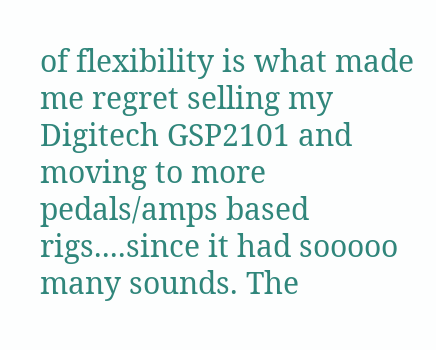of flexibility is what made me regret selling my Digitech GSP2101 and moving to more pedals/amps based rigs....since it had sooooo many sounds. The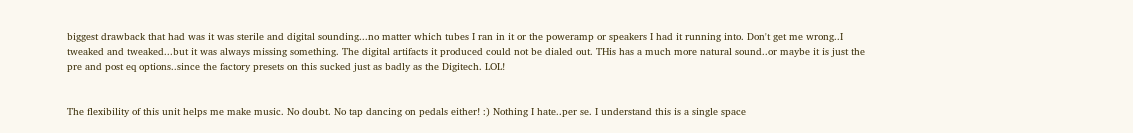biggest drawback that had was it was sterile and digital sounding...no matter which tubes I ran in it or the poweramp or speakers I had it running into. Don't get me wrong..I tweaked and tweaked...but it was always missing something. The digital artifacts it produced could not be dialed out. THis has a much more natural sound..or maybe it is just the pre and post eq options..since the factory presets on this sucked just as badly as the Digitech. LOL!


The flexibility of this unit helps me make music. No doubt. No tap dancing on pedals either! :) Nothing I hate..per se. I understand this is a single space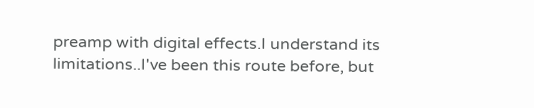preamp with digital effects.I understand its limitations..I've been this route before, but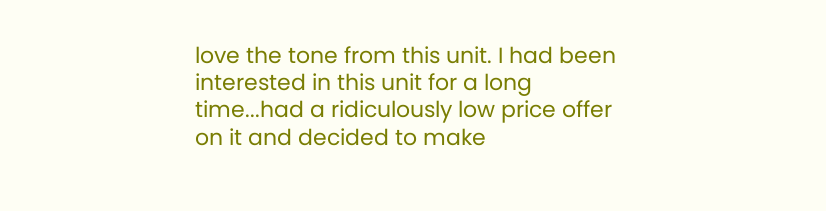love the tone from this unit. I had been interested in this unit for a long time...had a ridiculously low price offer on it and decided to make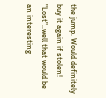the jump. Would definitely buy it again if stolen! "Lost"..well that would be an interesting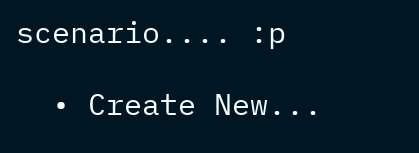scenario.... :p

  • Create New...